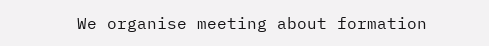We organise meeting about formation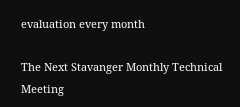evaluation every month

The Next Stavanger Monthly Technical Meeting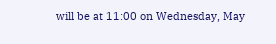will be at 11:00 on Wednesday, May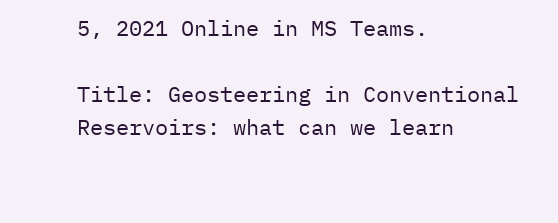5, 2021 Online in MS Teams.

Title: Geosteering in Conventional Reservoirs: what can we learn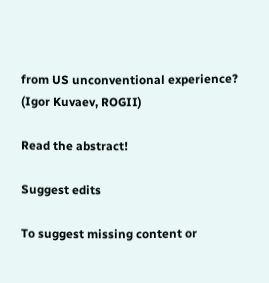from US unconventional experience? (Igor Kuvaev, ROGII)

Read the abstract!

Suggest edits

To suggest missing content or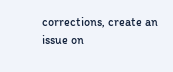corrections, create an issue on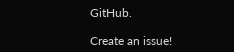GitHub.

Create an issue!